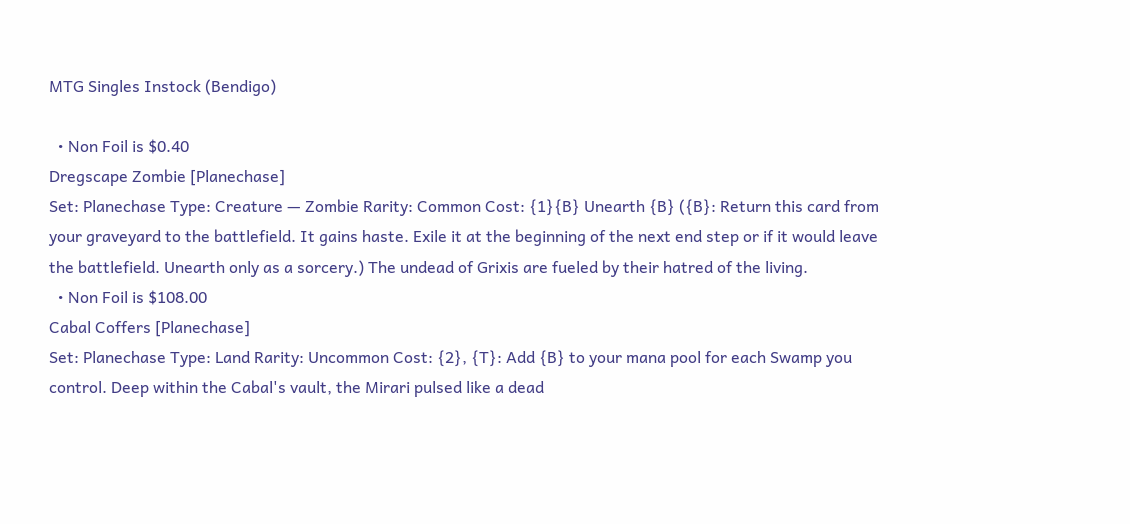MTG Singles Instock (Bendigo)

  • Non Foil is $0.40
Dregscape Zombie [Planechase]
Set: Planechase Type: Creature — Zombie Rarity: Common Cost: {1}{B} Unearth {B} ({B}: Return this card from your graveyard to the battlefield. It gains haste. Exile it at the beginning of the next end step or if it would leave the battlefield. Unearth only as a sorcery.) The undead of Grixis are fueled by their hatred of the living.
  • Non Foil is $108.00
Cabal Coffers [Planechase]
Set: Planechase Type: Land Rarity: Uncommon Cost: {2}, {T}: Add {B} to your mana pool for each Swamp you control. Deep within the Cabal's vault, the Mirari pulsed like a dead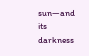sun—and its darkness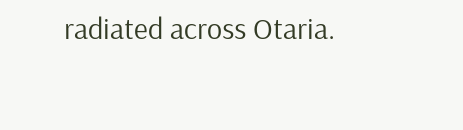radiated across Otaria.